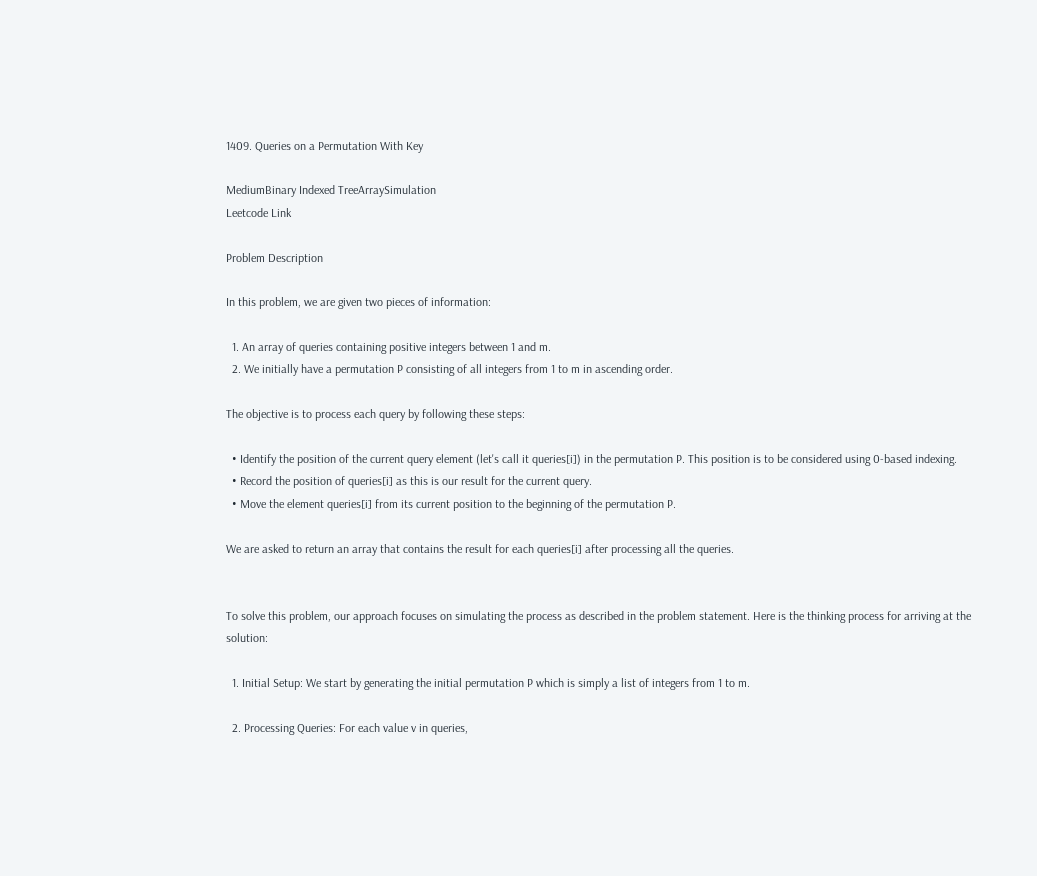1409. Queries on a Permutation With Key

MediumBinary Indexed TreeArraySimulation
Leetcode Link

Problem Description

In this problem, we are given two pieces of information:

  1. An array of queries containing positive integers between 1 and m.
  2. We initially have a permutation P consisting of all integers from 1 to m in ascending order.

The objective is to process each query by following these steps:

  • Identify the position of the current query element (let's call it queries[i]) in the permutation P. This position is to be considered using 0-based indexing.
  • Record the position of queries[i] as this is our result for the current query.
  • Move the element queries[i] from its current position to the beginning of the permutation P.

We are asked to return an array that contains the result for each queries[i] after processing all the queries.


To solve this problem, our approach focuses on simulating the process as described in the problem statement. Here is the thinking process for arriving at the solution:

  1. Initial Setup: We start by generating the initial permutation P which is simply a list of integers from 1 to m.

  2. Processing Queries: For each value v in queries,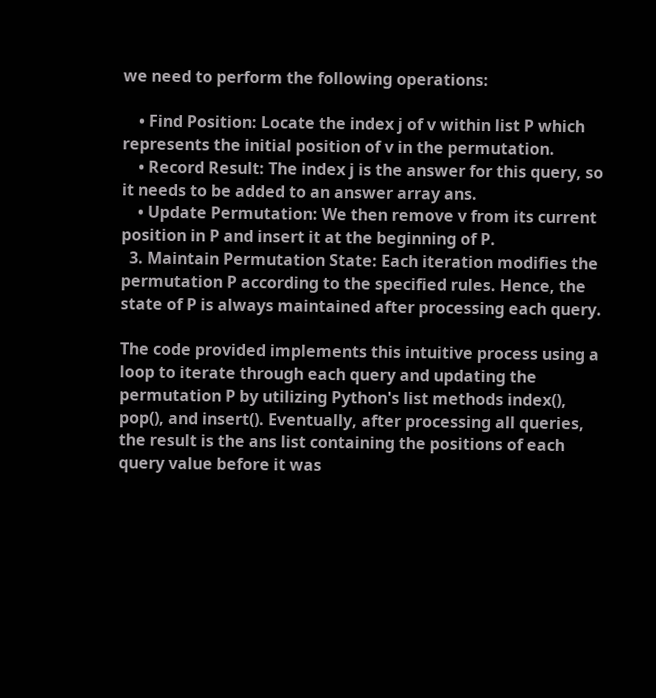we need to perform the following operations:

    • Find Position: Locate the index j of v within list P which represents the initial position of v in the permutation.
    • Record Result: The index j is the answer for this query, so it needs to be added to an answer array ans.
    • Update Permutation: We then remove v from its current position in P and insert it at the beginning of P.
  3. Maintain Permutation State: Each iteration modifies the permutation P according to the specified rules. Hence, the state of P is always maintained after processing each query.

The code provided implements this intuitive process using a loop to iterate through each query and updating the permutation P by utilizing Python's list methods index(), pop(), and insert(). Eventually, after processing all queries, the result is the ans list containing the positions of each query value before it was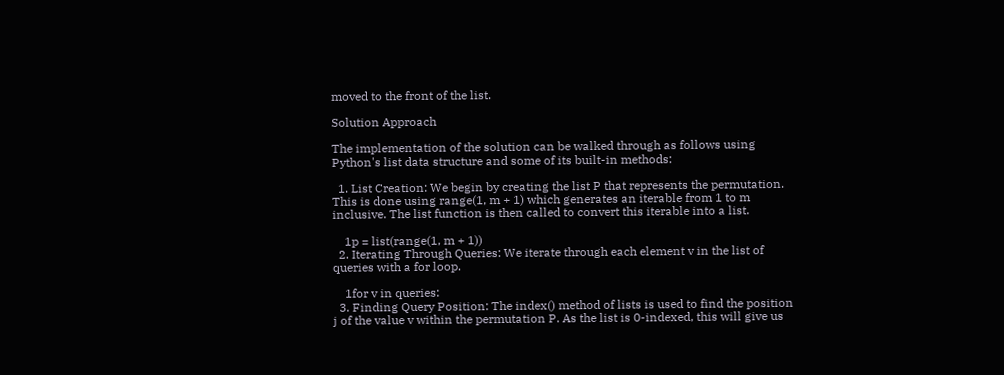moved to the front of the list.

Solution Approach

The implementation of the solution can be walked through as follows using Python's list data structure and some of its built-in methods:

  1. List Creation: We begin by creating the list P that represents the permutation. This is done using range(1, m + 1) which generates an iterable from 1 to m inclusive. The list function is then called to convert this iterable into a list.

    1p = list(range(1, m + 1))
  2. Iterating Through Queries: We iterate through each element v in the list of queries with a for loop.

    1for v in queries:
  3. Finding Query Position: The index() method of lists is used to find the position j of the value v within the permutation P. As the list is 0-indexed, this will give us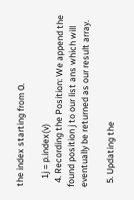the index starting from 0.

    1j = p.index(v)
  4. Recording the Position: We append the found position j to our list ans which will eventually be returned as our result array.

  5. Updating the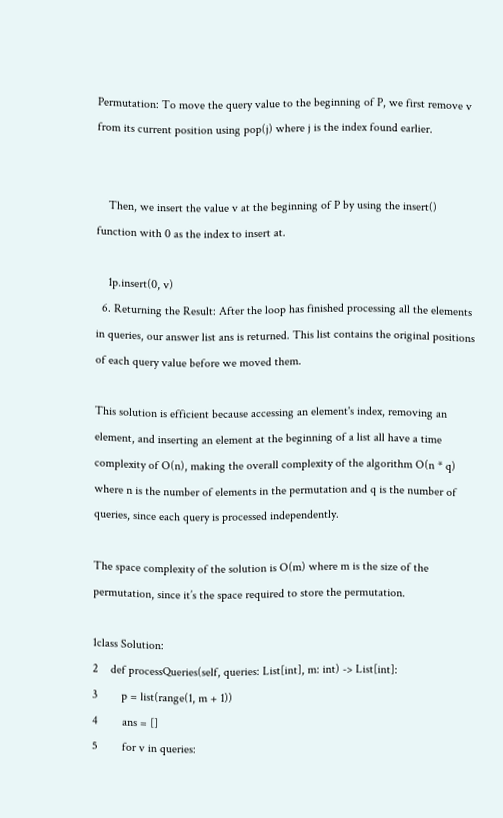Permutation: To move the query value to the beginning of P, we first remove v from its current position using pop(j) where j is the index found earlier.


    Then, we insert the value v at the beginning of P by using the insert() function with 0 as the index to insert at.

    1p.insert(0, v)
  6. Returning the Result: After the loop has finished processing all the elements in queries, our answer list ans is returned. This list contains the original positions of each query value before we moved them.

This solution is efficient because accessing an element's index, removing an element, and inserting an element at the beginning of a list all have a time complexity of O(n), making the overall complexity of the algorithm O(n * q) where n is the number of elements in the permutation and q is the number of queries, since each query is processed independently.

The space complexity of the solution is O(m) where m is the size of the permutation, since it’s the space required to store the permutation.

1class Solution:
2    def processQueries(self, queries: List[int], m: int) -> List[int]:
3        p = list(range(1, m + 1))
4        ans = []
5        for v in queries: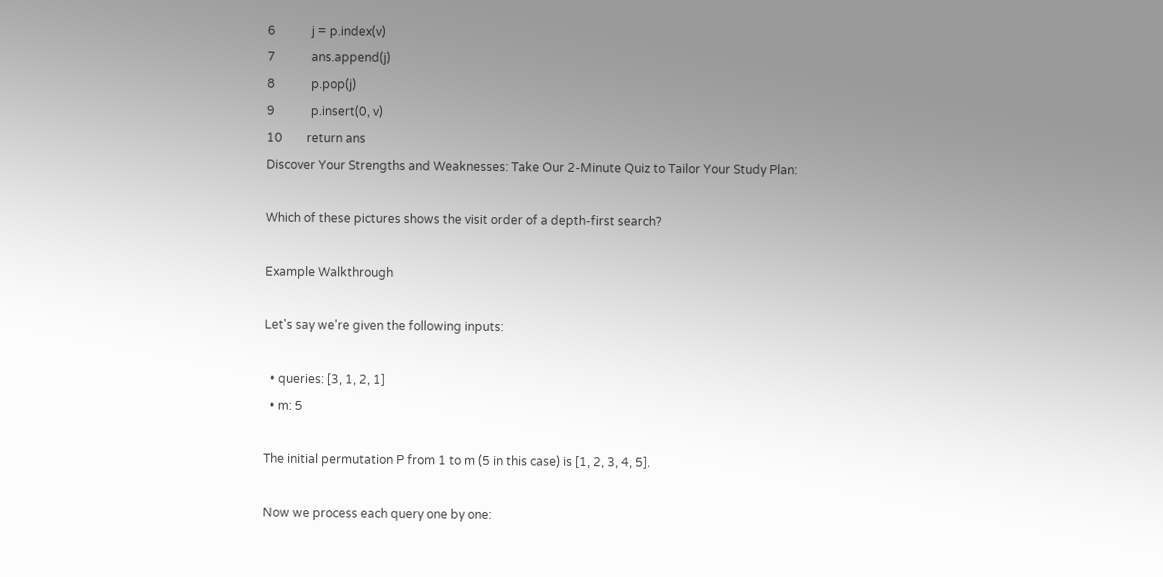6            j = p.index(v)
7            ans.append(j)
8            p.pop(j)
9            p.insert(0, v)
10        return ans
Discover Your Strengths and Weaknesses: Take Our 2-Minute Quiz to Tailor Your Study Plan:

Which of these pictures shows the visit order of a depth-first search?

Example Walkthrough

Let's say we're given the following inputs:

  • queries: [3, 1, 2, 1]
  • m: 5

The initial permutation P from 1 to m (5 in this case) is [1, 2, 3, 4, 5].

Now we process each query one by one: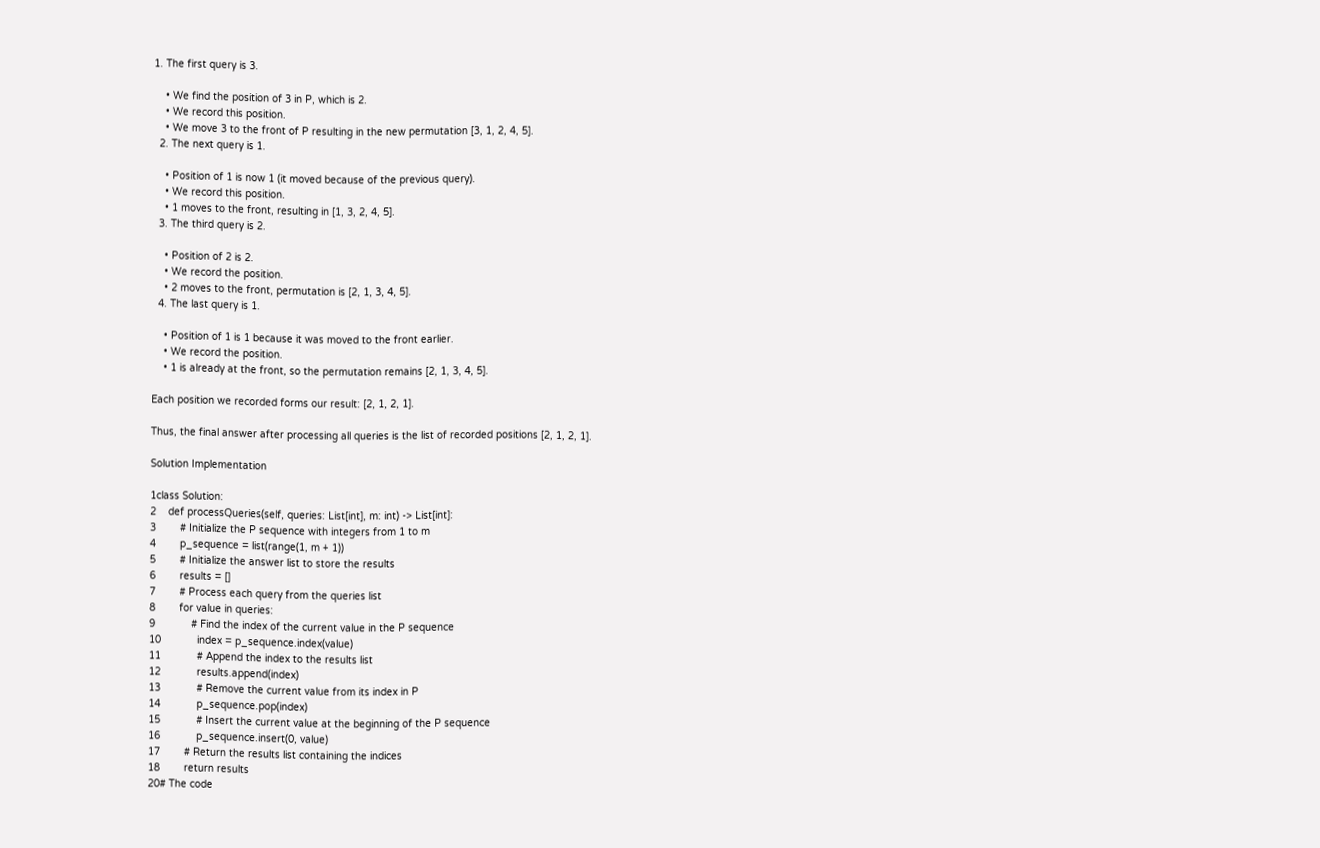1. The first query is 3.

    • We find the position of 3 in P, which is 2.
    • We record this position.
    • We move 3 to the front of P resulting in the new permutation [3, 1, 2, 4, 5].
  2. The next query is 1.

    • Position of 1 is now 1 (it moved because of the previous query).
    • We record this position.
    • 1 moves to the front, resulting in [1, 3, 2, 4, 5].
  3. The third query is 2.

    • Position of 2 is 2.
    • We record the position.
    • 2 moves to the front, permutation is [2, 1, 3, 4, 5].
  4. The last query is 1.

    • Position of 1 is 1 because it was moved to the front earlier.
    • We record the position.
    • 1 is already at the front, so the permutation remains [2, 1, 3, 4, 5].

Each position we recorded forms our result: [2, 1, 2, 1].

Thus, the final answer after processing all queries is the list of recorded positions [2, 1, 2, 1].

Solution Implementation

1class Solution:
2    def processQueries(self, queries: List[int], m: int) -> List[int]:
3        # Initialize the P sequence with integers from 1 to m
4        p_sequence = list(range(1, m + 1))
5        # Initialize the answer list to store the results
6        results = []
7        # Process each query from the queries list
8        for value in queries:
9            # Find the index of the current value in the P sequence
10            index = p_sequence.index(value)
11            # Append the index to the results list
12            results.append(index)
13            # Remove the current value from its index in P
14            p_sequence.pop(index)
15            # Insert the current value at the beginning of the P sequence
16            p_sequence.insert(0, value)
17        # Return the results list containing the indices
18        return results
20# The code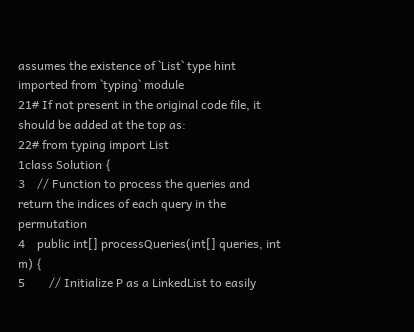assumes the existence of `List` type hint imported from `typing` module
21# If not present in the original code file, it should be added at the top as:
22# from typing import List
1class Solution {
3    // Function to process the queries and return the indices of each query in the permutation
4    public int[] processQueries(int[] queries, int m) {
5        // Initialize P as a LinkedList to easily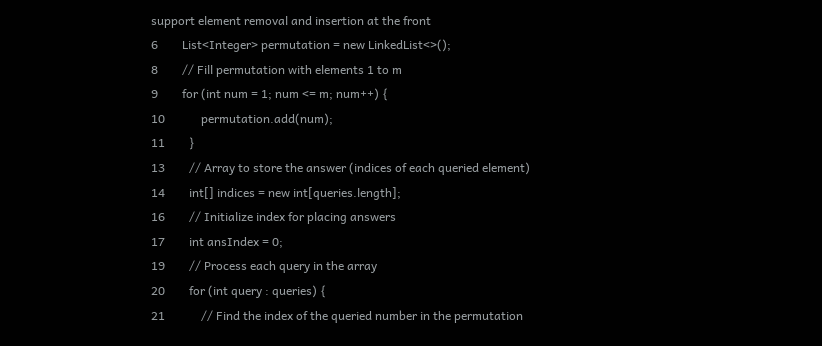support element removal and insertion at the front
6        List<Integer> permutation = new LinkedList<>();
8        // Fill permutation with elements 1 to m
9        for (int num = 1; num <= m; num++) {
10            permutation.add(num);
11        }
13        // Array to store the answer (indices of each queried element)
14        int[] indices = new int[queries.length];
16        // Initialize index for placing answers
17        int ansIndex = 0;
19        // Process each query in the array
20        for (int query : queries) {
21            // Find the index of the queried number in the permutation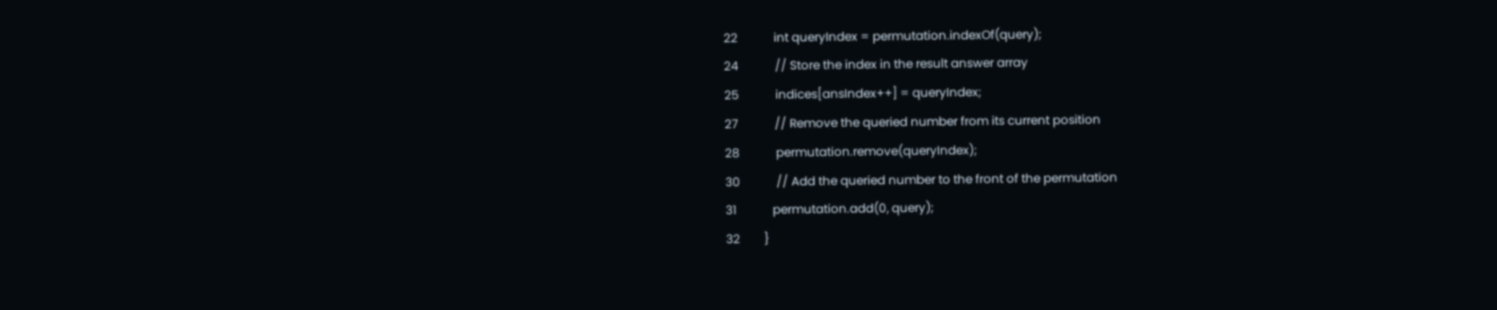22            int queryIndex = permutation.indexOf(query);
24            // Store the index in the result answer array
25            indices[ansIndex++] = queryIndex;
27            // Remove the queried number from its current position
28            permutation.remove(queryIndex);
30            // Add the queried number to the front of the permutation
31            permutation.add(0, query);
32        }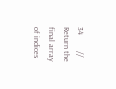34        // Return the final array of indices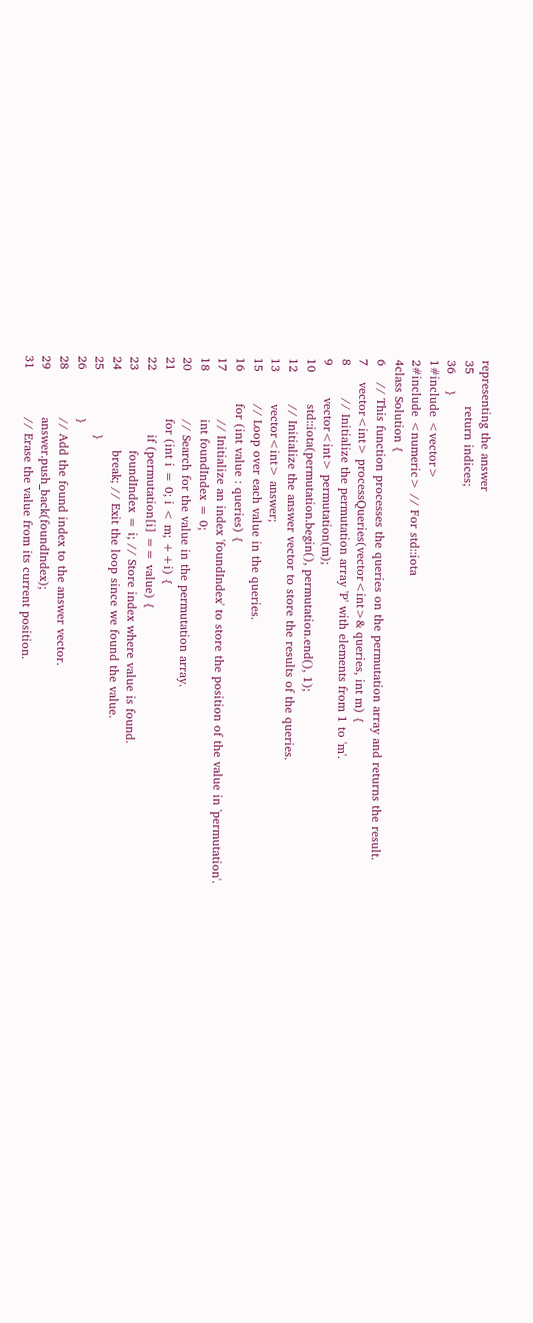representing the answer
35        return indices;
36    }
1#include <vector>
2#include <numeric> // For std::iota
4class Solution {
6    // This function processes the queries on the permutation array and returns the result.
7    vector<int> processQueries(vector<int>& queries, int m) {
8        // Initialize the permutation array 'P' with elements from 1 to 'm'.
9        vector<int> permutation(m);
10        std::iota(permutation.begin(), permutation.end(), 1);
12        // Initialize the answer vector to store the results of the queries.
13        vector<int> answer;
15        // Loop over each value in the queries.
16        for (int value : queries) {
17            // Initialize an index 'foundIndex' to store the position of the value in 'permutation'.
18            int foundIndex = 0;
20            // Search for the value in the permutation array.
21            for (int i = 0; i < m; ++i) {
22                if (permutation[i] == value) {
23                    foundIndex = i; // Store index where value is found.
24                    break; // Exit the loop since we found the value.
25                }
26            }
28            // Add the found index to the answer vector.
29            answer.push_back(foundIndex);
31            // Erase the value from its current position.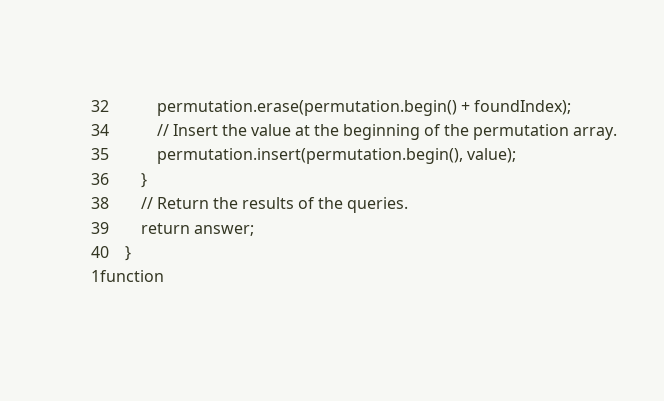32            permutation.erase(permutation.begin() + foundIndex);
34            // Insert the value at the beginning of the permutation array.
35            permutation.insert(permutation.begin(), value);
36        }
38        // Return the results of the queries.
39        return answer;
40    }
1function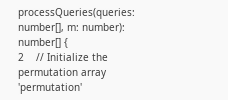processQueries(queries: number[], m: number): number[] {
2    // Initialize the permutation array 'permutation'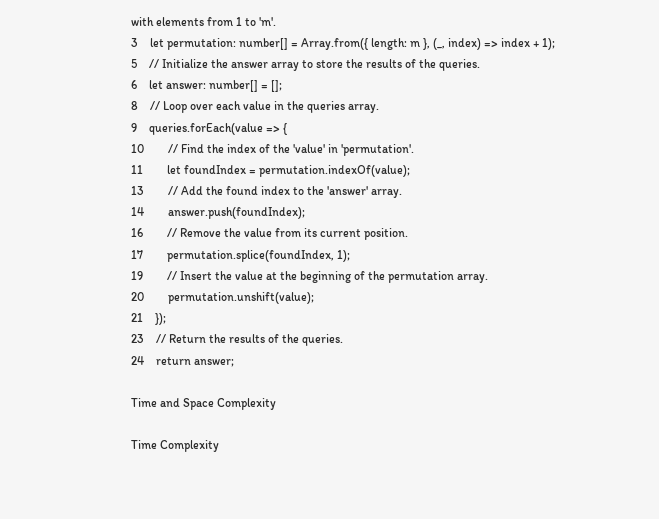with elements from 1 to 'm'.
3    let permutation: number[] = Array.from({ length: m }, (_, index) => index + 1);
5    // Initialize the answer array to store the results of the queries.
6    let answer: number[] = [];
8    // Loop over each value in the queries array.
9    queries.forEach(value => {
10        // Find the index of the 'value' in 'permutation'.
11        let foundIndex = permutation.indexOf(value);
13        // Add the found index to the 'answer' array.
14        answer.push(foundIndex);
16        // Remove the value from its current position.
17        permutation.splice(foundIndex, 1);
19        // Insert the value at the beginning of the permutation array.
20        permutation.unshift(value);
21    });
23    // Return the results of the queries.
24    return answer;

Time and Space Complexity

Time Complexity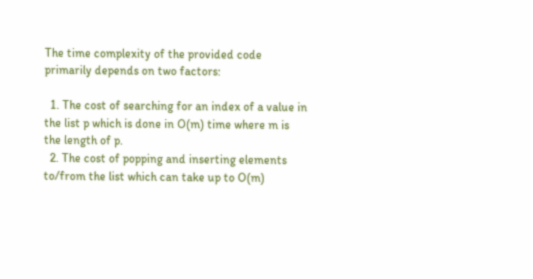The time complexity of the provided code primarily depends on two factors:

  1. The cost of searching for an index of a value in the list p which is done in O(m) time where m is the length of p.
  2. The cost of popping and inserting elements to/from the list which can take up to O(m)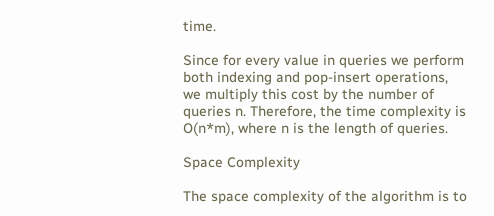time.

Since for every value in queries we perform both indexing and pop-insert operations, we multiply this cost by the number of queries n. Therefore, the time complexity is O(n*m), where n is the length of queries.

Space Complexity

The space complexity of the algorithm is to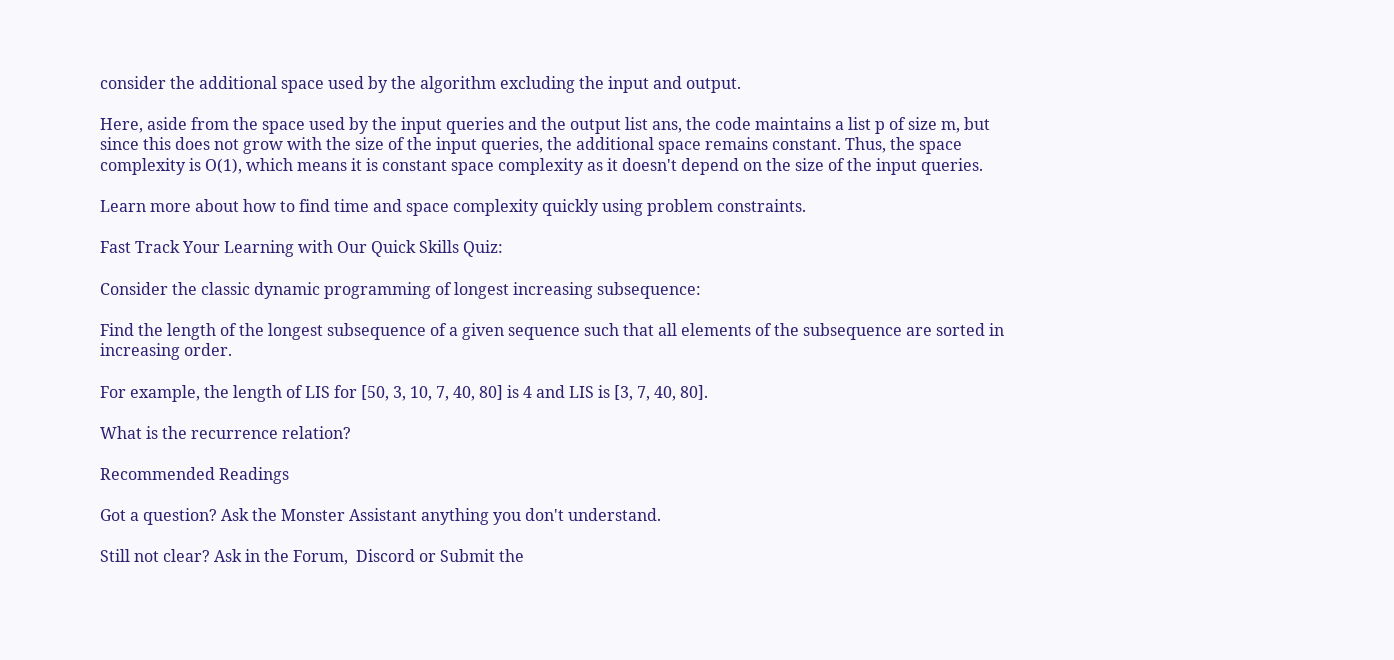consider the additional space used by the algorithm excluding the input and output.

Here, aside from the space used by the input queries and the output list ans, the code maintains a list p of size m, but since this does not grow with the size of the input queries, the additional space remains constant. Thus, the space complexity is O(1), which means it is constant space complexity as it doesn't depend on the size of the input queries.

Learn more about how to find time and space complexity quickly using problem constraints.

Fast Track Your Learning with Our Quick Skills Quiz:

Consider the classic dynamic programming of longest increasing subsequence:

Find the length of the longest subsequence of a given sequence such that all elements of the subsequence are sorted in increasing order.

For example, the length of LIS for [50, 3, 10, 7, 40, 80] is 4 and LIS is [3, 7, 40, 80].

What is the recurrence relation?

Recommended Readings

Got a question? Ask the Monster Assistant anything you don't understand.

Still not clear? Ask in the Forum,  Discord or Submit the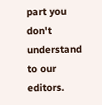part you don't understand to our editors.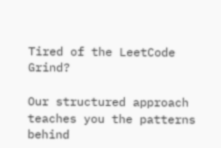Tired of the LeetCode Grind?

Our structured approach teaches you the patterns behind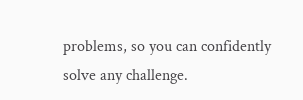problems, so you can confidently solve any challenge.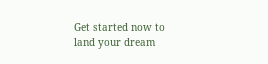Get started now to land your dream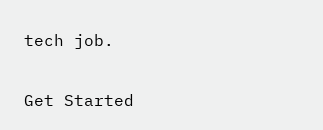tech job.

Get Started